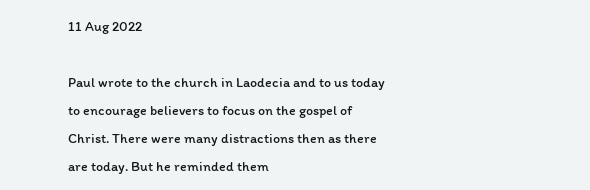11 Aug 2022

Paul wrote to the church in Laodecia and to us today to encourage believers to focus on the gospel of Christ. There were many distractions then as there are today. But he reminded them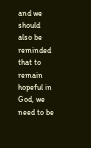and we should also be reminded that to remain hopeful in God, we need to be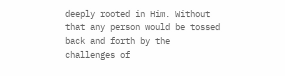deeply rooted in Him. Without that any person would be tossed back and forth by the challenges of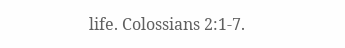life. Colossians 2:1-7.